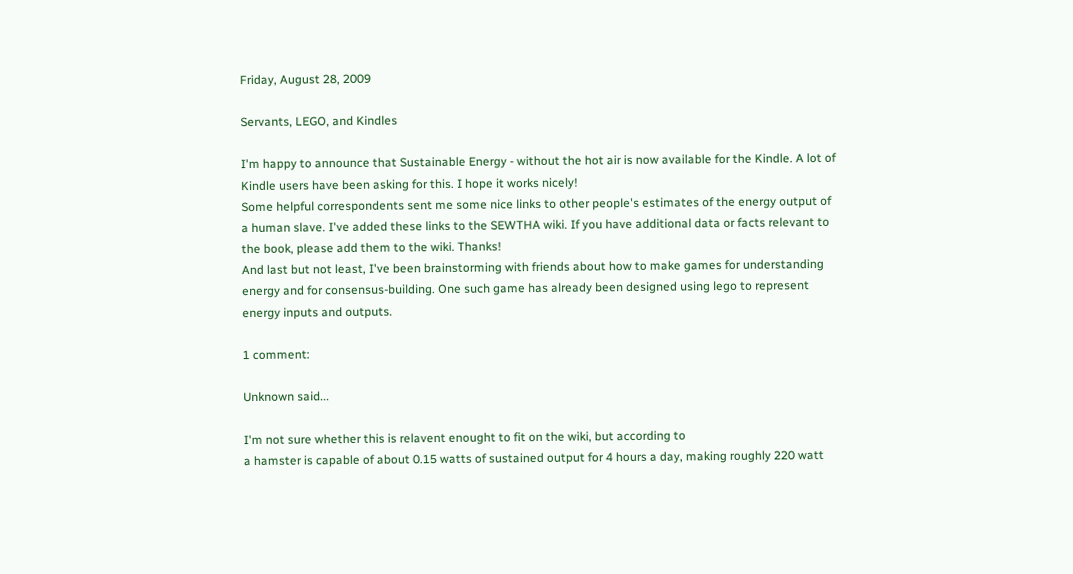Friday, August 28, 2009

Servants, LEGO, and Kindles

I'm happy to announce that Sustainable Energy - without the hot air is now available for the Kindle. A lot of Kindle users have been asking for this. I hope it works nicely!
Some helpful correspondents sent me some nice links to other people's estimates of the energy output of a human slave. I've added these links to the SEWTHA wiki. If you have additional data or facts relevant to the book, please add them to the wiki. Thanks!
And last but not least, I've been brainstorming with friends about how to make games for understanding energy and for consensus-building. One such game has already been designed using lego to represent energy inputs and outputs.

1 comment:

Unknown said...

I'm not sure whether this is relavent enought to fit on the wiki, but according to
a hamster is capable of about 0.15 watts of sustained output for 4 hours a day, making roughly 220 watt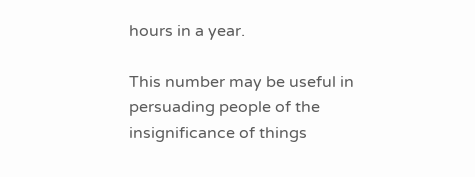hours in a year.

This number may be useful in persuading people of the insignificance of things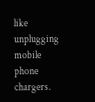like unplugging mobile phone chargers.